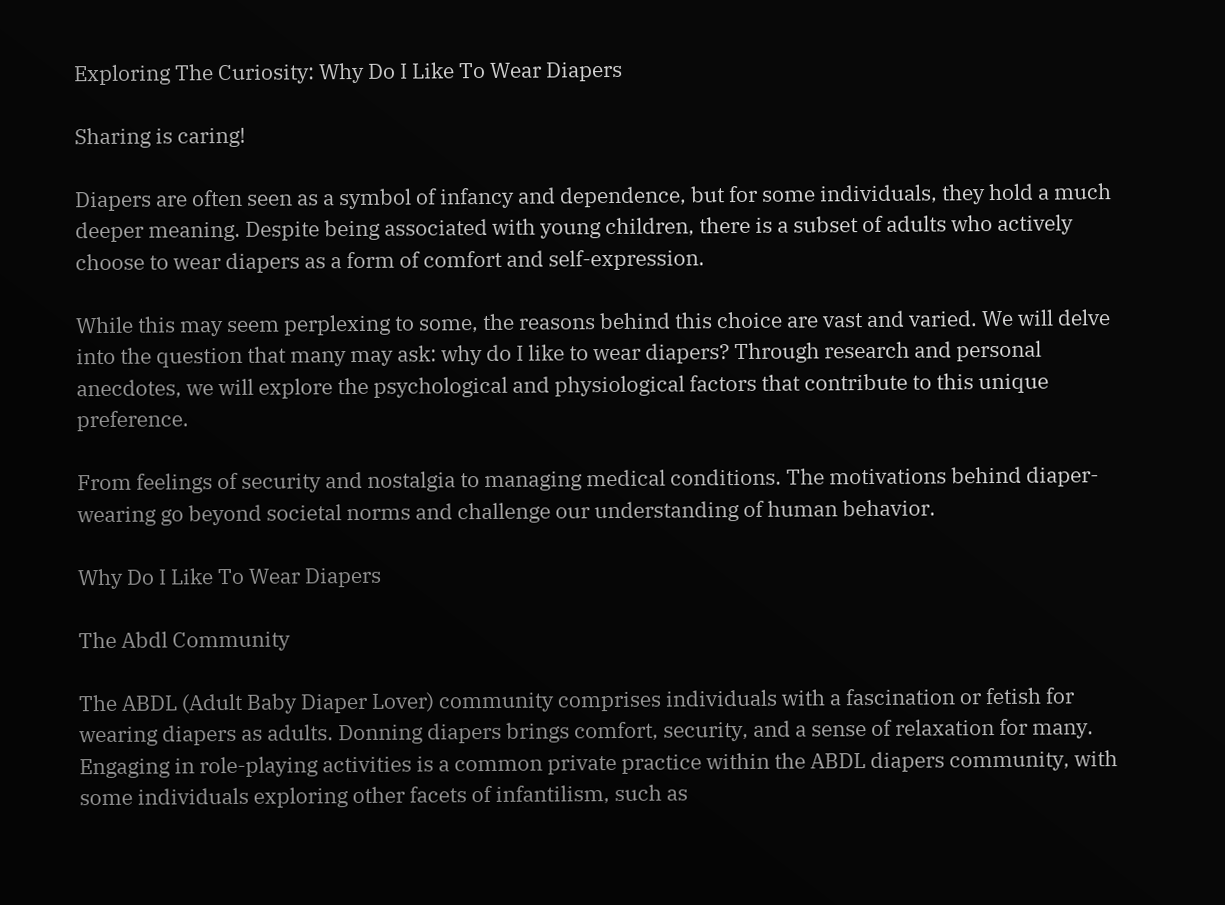Exploring The Curiosity: Why Do I Like To Wear Diapers

Sharing is caring!

Diapers are often seen as a symbol of infancy and dependence, but for some individuals, they hold a much deeper meaning. Despite being associated with young children, there is a subset of adults who actively choose to wear diapers as a form of comfort and self-expression.

While this may seem perplexing to some, the reasons behind this choice are vast and varied. We will delve into the question that many may ask: why do I like to wear diapers? Through research and personal anecdotes, we will explore the psychological and physiological factors that contribute to this unique preference.

From feelings of security and nostalgia to managing medical conditions. The motivations behind diaper-wearing go beyond societal norms and challenge our understanding of human behavior.

Why Do I Like To Wear Diapers

The Abdl Community

The ABDL (Adult Baby Diaper Lover) community comprises individuals with a fascination or fetish for wearing diapers as adults. Donning diapers brings comfort, security, and a sense of relaxation for many. Engaging in role-playing activities is a common private practice within the ABDL diapers community, with some individuals exploring other facets of infantilism, such as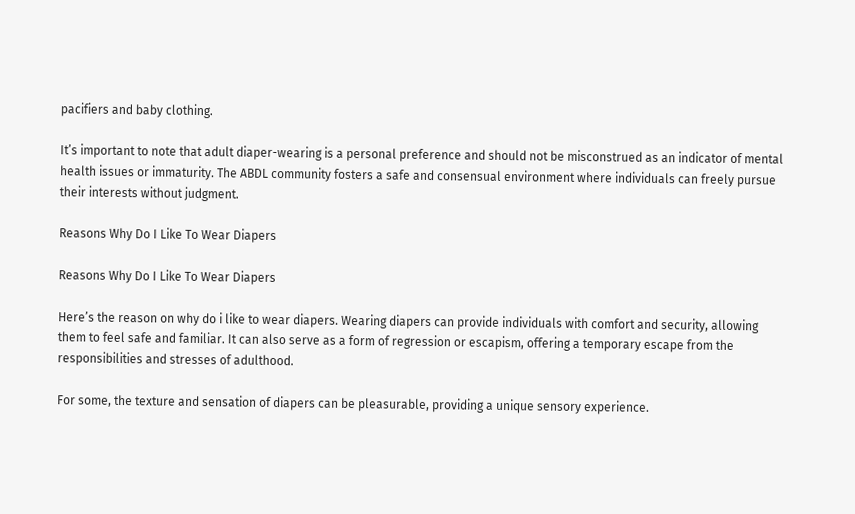pacifiers and baby clothing.

It’s important to note that adult diaper-wearing is a personal preference and should not be misconstrued as an indicator of mental health issues or immaturity. The ABDL community fosters a safe and consensual environment where individuals can freely pursue their interests without judgment.

Reasons Why Do I Like To Wear Diapers

Reasons Why Do I Like To Wear Diapers

Here’s the reason on why do i like to wear diapers. Wearing diapers can provide individuals with comfort and security, allowing them to feel safe and familiar. It can also serve as a form of regression or escapism, offering a temporary escape from the responsibilities and stresses of adulthood.

For some, the texture and sensation of diapers can be pleasurable, providing a unique sensory experience.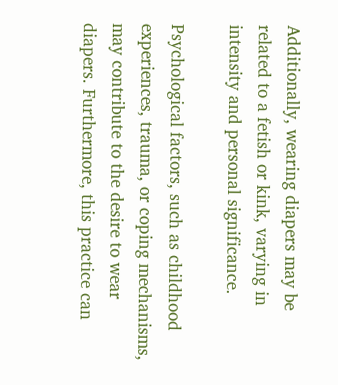Additionally, wearing diapers may be related to a fetish or kink, varying in intensity and personal significance.

Psychological factors, such as childhood experiences, trauma, or coping mechanisms, may contribute to the desire to wear diapers. Furthermore, this practice can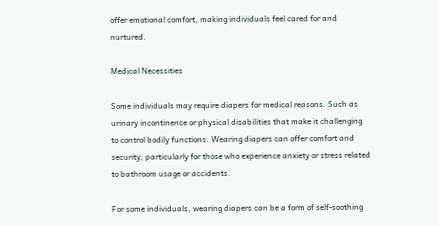offer emotional comfort, making individuals feel cared for and nurtured.

Medical Necessities

Some individuals may require diapers for medical reasons. Such as urinary incontinence or physical disabilities that make it challenging to control bodily functions. Wearing diapers can offer comfort and security, particularly for those who experience anxiety or stress related to bathroom usage or accidents.

For some individuals, wearing diapers can be a form of self-soothing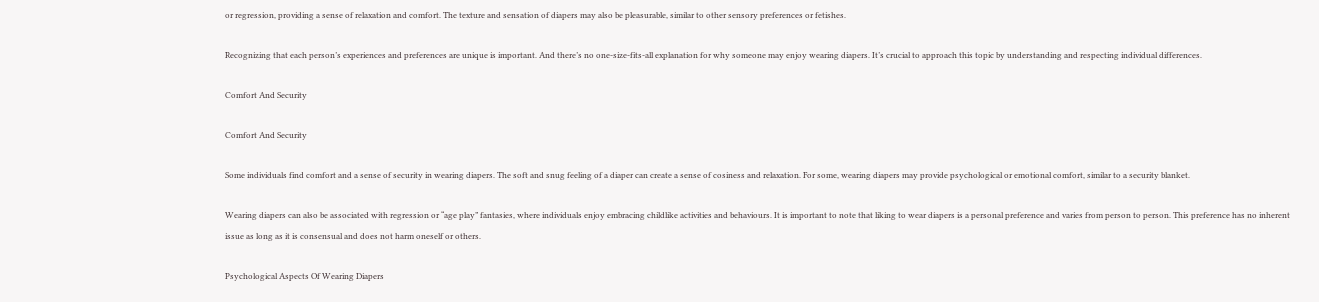or regression, providing a sense of relaxation and comfort. The texture and sensation of diapers may also be pleasurable, similar to other sensory preferences or fetishes.

Recognizing that each person’s experiences and preferences are unique is important. And there’s no one-size-fits-all explanation for why someone may enjoy wearing diapers. It’s crucial to approach this topic by understanding and respecting individual differences.

Comfort And Security

Comfort And Security

Some individuals find comfort and a sense of security in wearing diapers. The soft and snug feeling of a diaper can create a sense of cosiness and relaxation. For some, wearing diapers may provide psychological or emotional comfort, similar to a security blanket.

Wearing diapers can also be associated with regression or “age play” fantasies, where individuals enjoy embracing childlike activities and behaviours. It is important to note that liking to wear diapers is a personal preference and varies from person to person. This preference has no inherent issue as long as it is consensual and does not harm oneself or others.

Psychological Aspects Of Wearing Diapers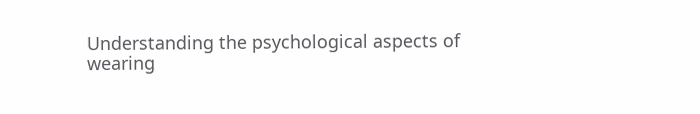Understanding the psychological aspects of wearing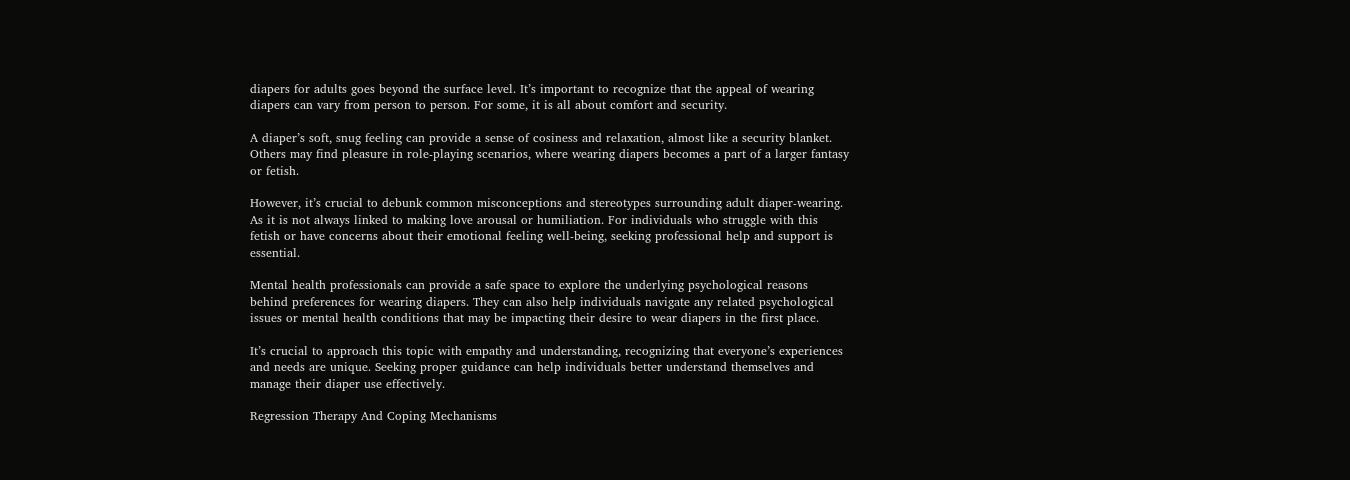diapers for adults goes beyond the surface level. It’s important to recognize that the appeal of wearing diapers can vary from person to person. For some, it is all about comfort and security.

A diaper’s soft, snug feeling can provide a sense of cosiness and relaxation, almost like a security blanket. Others may find pleasure in role-playing scenarios, where wearing diapers becomes a part of a larger fantasy or fetish.

However, it’s crucial to debunk common misconceptions and stereotypes surrounding adult diaper-wearing. As it is not always linked to making love arousal or humiliation. For individuals who struggle with this fetish or have concerns about their emotional feeling well-being, seeking professional help and support is essential.

Mental health professionals can provide a safe space to explore the underlying psychological reasons behind preferences for wearing diapers. They can also help individuals navigate any related psychological issues or mental health conditions that may be impacting their desire to wear diapers in the first place.

It’s crucial to approach this topic with empathy and understanding, recognizing that everyone’s experiences and needs are unique. Seeking proper guidance can help individuals better understand themselves and manage their diaper use effectively.

Regression Therapy And Coping Mechanisms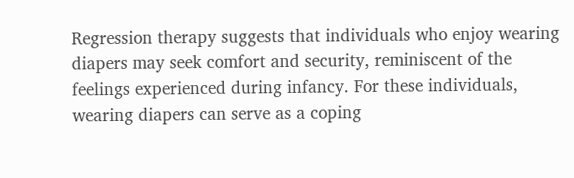Regression therapy suggests that individuals who enjoy wearing diapers may seek comfort and security, reminiscent of the feelings experienced during infancy. For these individuals, wearing diapers can serve as a coping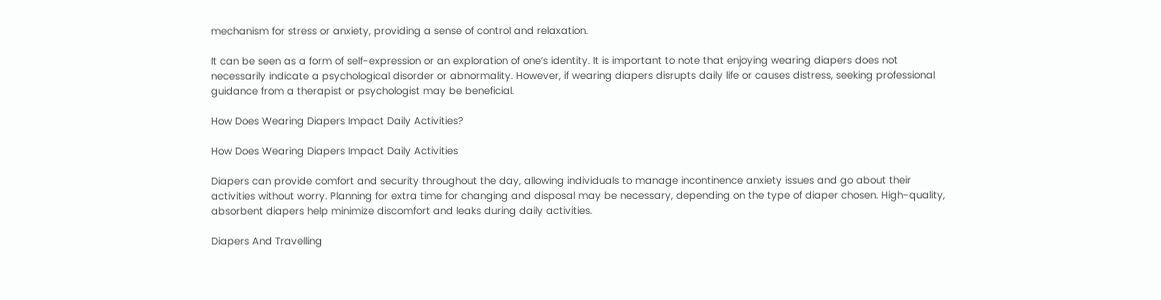mechanism for stress or anxiety, providing a sense of control and relaxation.

It can be seen as a form of self-expression or an exploration of one’s identity. It is important to note that enjoying wearing diapers does not necessarily indicate a psychological disorder or abnormality. However, if wearing diapers disrupts daily life or causes distress, seeking professional guidance from a therapist or psychologist may be beneficial.

How Does Wearing Diapers Impact Daily Activities?

How Does Wearing Diapers Impact Daily Activities

Diapers can provide comfort and security throughout the day, allowing individuals to manage incontinence anxiety issues and go about their activities without worry. Planning for extra time for changing and disposal may be necessary, depending on the type of diaper chosen. High-quality, absorbent diapers help minimize discomfort and leaks during daily activities.

Diapers And Travelling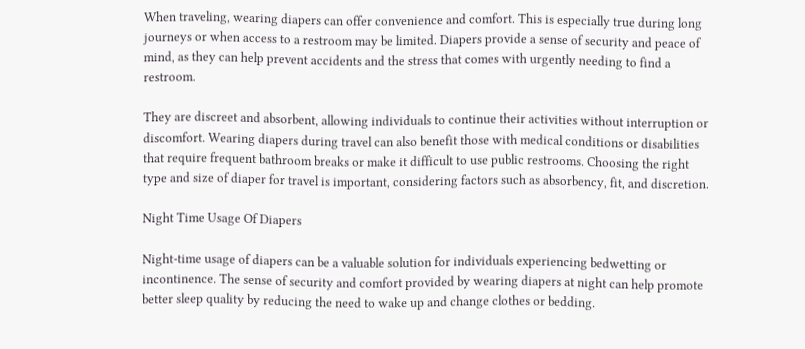When traveling, wearing diapers can offer convenience and comfort. This is especially true during long journeys or when access to a restroom may be limited. Diapers provide a sense of security and peace of mind, as they can help prevent accidents and the stress that comes with urgently needing to find a restroom.

They are discreet and absorbent, allowing individuals to continue their activities without interruption or discomfort. Wearing diapers during travel can also benefit those with medical conditions or disabilities that require frequent bathroom breaks or make it difficult to use public restrooms. Choosing the right type and size of diaper for travel is important, considering factors such as absorbency, fit, and discretion.

Night Time Usage Of Diapers

Night-time usage of diapers can be a valuable solution for individuals experiencing bedwetting or incontinence. The sense of security and comfort provided by wearing diapers at night can help promote better sleep quality by reducing the need to wake up and change clothes or bedding.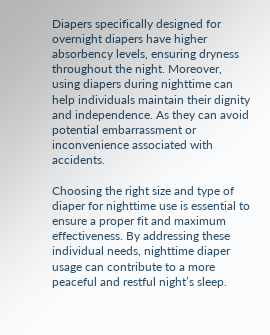Diapers specifically designed for overnight diapers have higher absorbency levels, ensuring dryness throughout the night. Moreover, using diapers during nighttime can help individuals maintain their dignity and independence. As they can avoid potential embarrassment or inconvenience associated with accidents.

Choosing the right size and type of diaper for nighttime use is essential to ensure a proper fit and maximum effectiveness. By addressing these individual needs, nighttime diaper usage can contribute to a more peaceful and restful night’s sleep.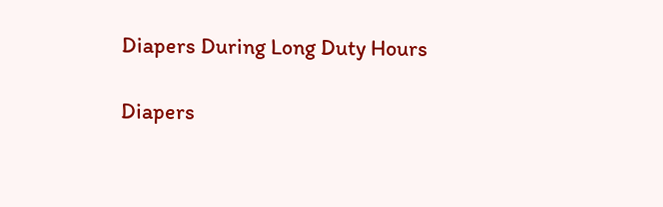Diapers During Long Duty Hours

Diapers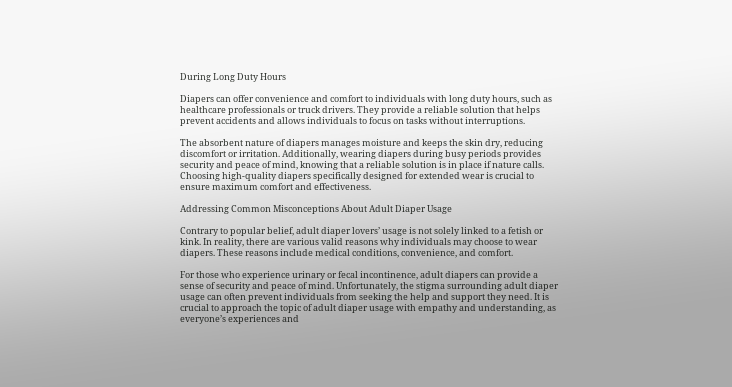During Long Duty Hours

Diapers can offer convenience and comfort to individuals with long duty hours, such as healthcare professionals or truck drivers. They provide a reliable solution that helps prevent accidents and allows individuals to focus on tasks without interruptions.

The absorbent nature of diapers manages moisture and keeps the skin dry, reducing discomfort or irritation. Additionally, wearing diapers during busy periods provides security and peace of mind, knowing that a reliable solution is in place if nature calls. Choosing high-quality diapers specifically designed for extended wear is crucial to ensure maximum comfort and effectiveness.

Addressing Common Misconceptions About Adult Diaper Usage

Contrary to popular belief, adult diaper lovers’ usage is not solely linked to a fetish or kink. In reality, there are various valid reasons why individuals may choose to wear diapers. These reasons include medical conditions, convenience, and comfort.

For those who experience urinary or fecal incontinence, adult diapers can provide a sense of security and peace of mind. Unfortunately, the stigma surrounding adult diaper usage can often prevent individuals from seeking the help and support they need. It is crucial to approach the topic of adult diaper usage with empathy and understanding, as everyone’s experiences and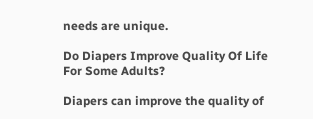needs are unique.

Do Diapers Improve Quality Of Life For Some Adults?

Diapers can improve the quality of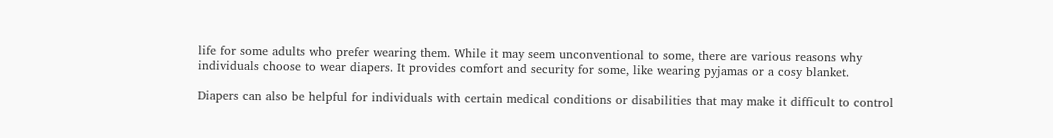life for some adults who prefer wearing them. While it may seem unconventional to some, there are various reasons why individuals choose to wear diapers. It provides comfort and security for some, like wearing pyjamas or a cosy blanket.

Diapers can also be helpful for individuals with certain medical conditions or disabilities that may make it difficult to control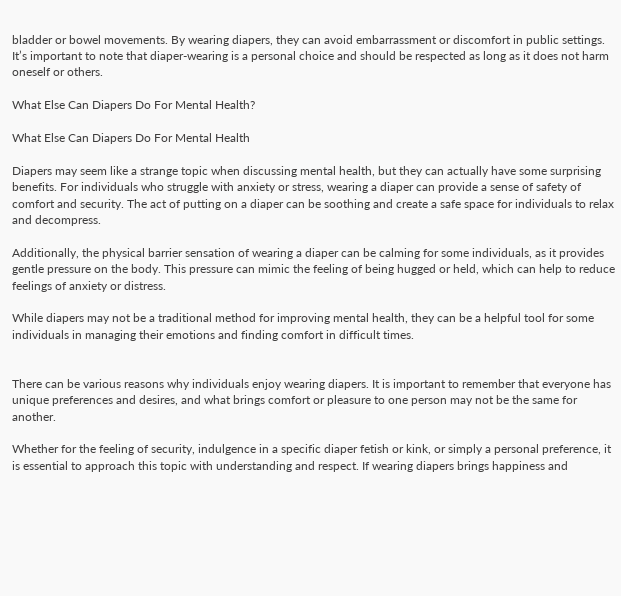bladder or bowel movements. By wearing diapers, they can avoid embarrassment or discomfort in public settings. It’s important to note that diaper-wearing is a personal choice and should be respected as long as it does not harm oneself or others.

What Else Can Diapers Do For Mental Health?

What Else Can Diapers Do For Mental Health

Diapers may seem like a strange topic when discussing mental health, but they can actually have some surprising benefits. For individuals who struggle with anxiety or stress, wearing a diaper can provide a sense of safety of comfort and security. The act of putting on a diaper can be soothing and create a safe space for individuals to relax and decompress.

Additionally, the physical barrier sensation of wearing a diaper can be calming for some individuals, as it provides gentle pressure on the body. This pressure can mimic the feeling of being hugged or held, which can help to reduce feelings of anxiety or distress.

While diapers may not be a traditional method for improving mental health, they can be a helpful tool for some individuals in managing their emotions and finding comfort in difficult times.


There can be various reasons why individuals enjoy wearing diapers. It is important to remember that everyone has unique preferences and desires, and what brings comfort or pleasure to one person may not be the same for another.

Whether for the feeling of security, indulgence in a specific diaper fetish or kink, or simply a personal preference, it is essential to approach this topic with understanding and respect. If wearing diapers brings happiness and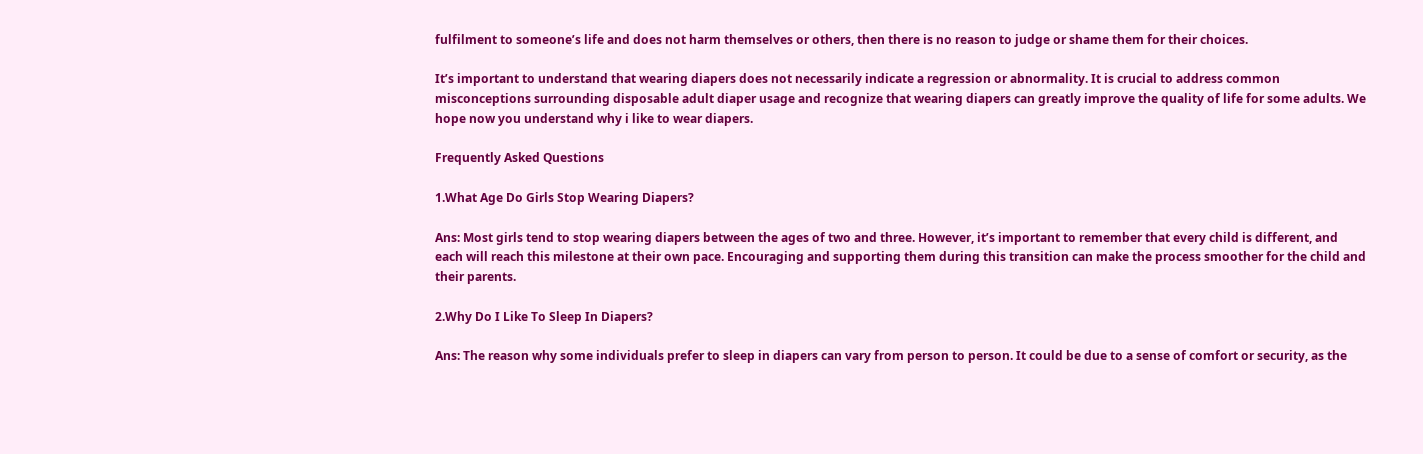fulfilment to someone’s life and does not harm themselves or others, then there is no reason to judge or shame them for their choices.

It’s important to understand that wearing diapers does not necessarily indicate a regression or abnormality. It is crucial to address common misconceptions surrounding disposable adult diaper usage and recognize that wearing diapers can greatly improve the quality of life for some adults. We hope now you understand why i like to wear diapers.

Frequently Asked Questions

1.What Age Do Girls Stop Wearing Diapers?

Ans: Most girls tend to stop wearing diapers between the ages of two and three. However, it’s important to remember that every child is different, and each will reach this milestone at their own pace. Encouraging and supporting them during this transition can make the process smoother for the child and their parents.

2.Why Do I Like To Sleep In Diapers?

Ans: The reason why some individuals prefer to sleep in diapers can vary from person to person. It could be due to a sense of comfort or security, as the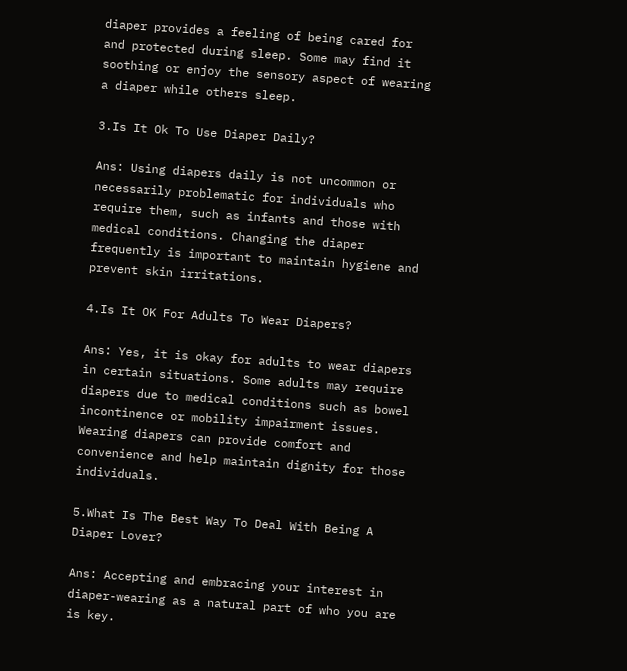diaper provides a feeling of being cared for and protected during sleep. Some may find it soothing or enjoy the sensory aspect of wearing a diaper while others sleep.

3.Is It Ok To Use Diaper Daily?

Ans: Using diapers daily is not uncommon or necessarily problematic for individuals who require them, such as infants and those with medical conditions. Changing the diaper frequently is important to maintain hygiene and prevent skin irritations.

4.Is It OK For Adults To Wear Diapers?

Ans: Yes, it is okay for adults to wear diapers in certain situations. Some adults may require diapers due to medical conditions such as bowel incontinence or mobility impairment issues. Wearing diapers can provide comfort and convenience and help maintain dignity for those individuals.

5.What Is The Best Way To Deal With Being A Diaper Lover?

Ans: Accepting and embracing your interest in diaper-wearing as a natural part of who you are is key.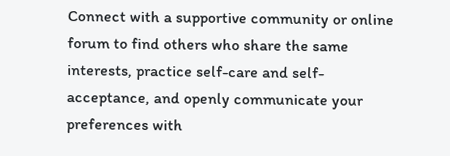Connect with a supportive community or online forum to find others who share the same interests, practice self-care and self-acceptance, and openly communicate your preferences with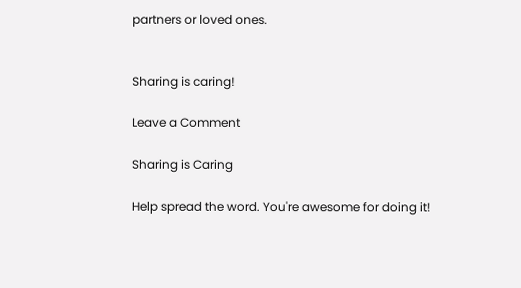partners or loved ones.


Sharing is caring!

Leave a Comment

Sharing is Caring

Help spread the word. You're awesome for doing it!